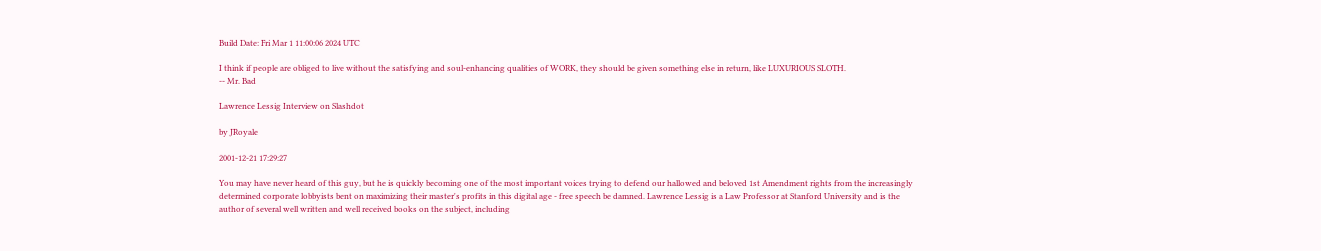Build Date: Fri Mar 1 11:00:06 2024 UTC

I think if people are obliged to live without the satisfying and soul-enhancing qualities of WORK, they should be given something else in return, like LUXURIOUS SLOTH.
-- Mr. Bad

Lawrence Lessig Interview on Slashdot

by JRoyale

2001-12-21 17:29:27

You may have never heard of this guy, but he is quickly becoming one of the most important voices trying to defend our hallowed and beloved 1st Amendment rights from the increasingly determined corporate lobbyists bent on maximizing their master's profits in this digital age - free speech be damned. Lawrence Lessig is a Law Professor at Stanford University and is the author of several well written and well received books on the subject, including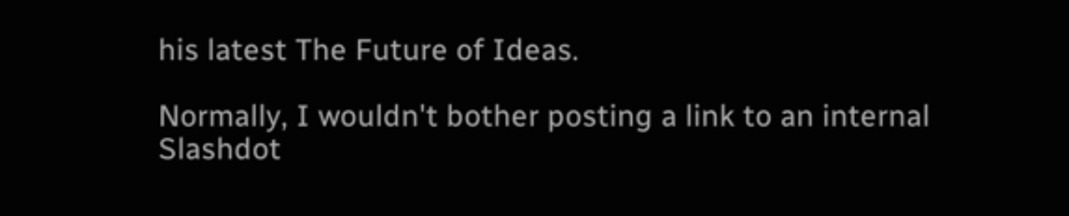his latest The Future of Ideas.

Normally, I wouldn't bother posting a link to an internal Slashdot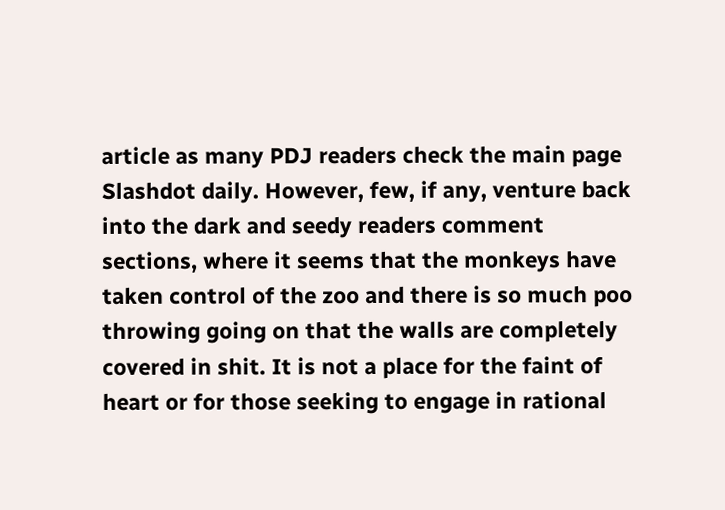article as many PDJ readers check the main page Slashdot daily. However, few, if any, venture back into the dark and seedy readers comment sections, where it seems that the monkeys have taken control of the zoo and there is so much poo throwing going on that the walls are completely covered in shit. It is not a place for the faint of heart or for those seeking to engage in rational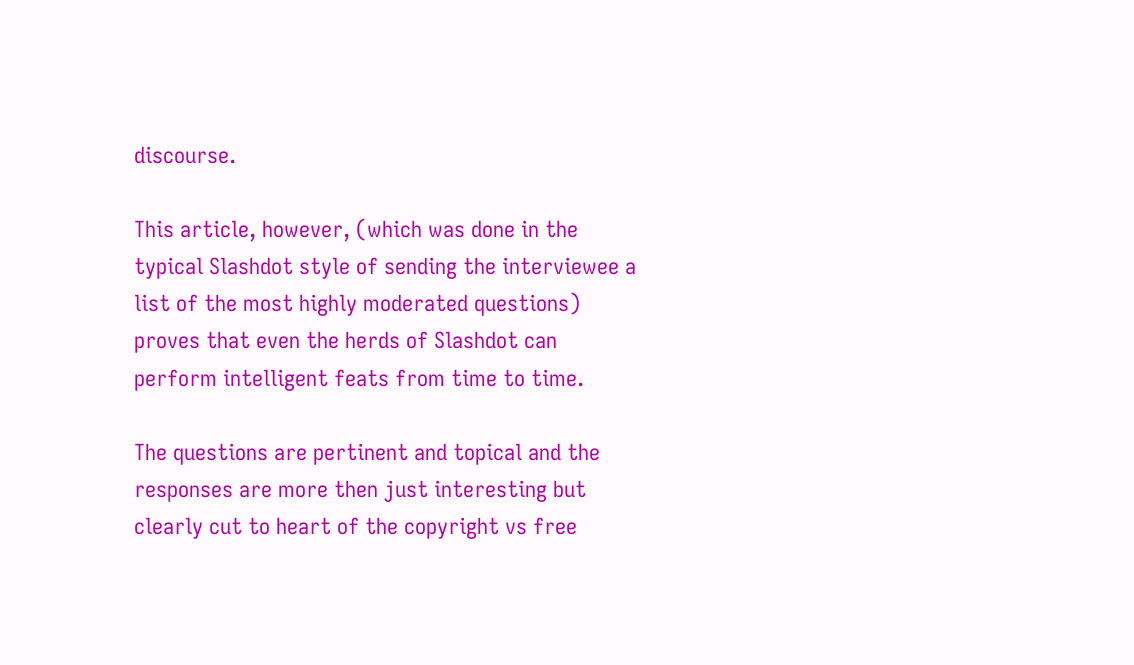discourse.

This article, however, (which was done in the typical Slashdot style of sending the interviewee a list of the most highly moderated questions) proves that even the herds of Slashdot can perform intelligent feats from time to time.

The questions are pertinent and topical and the responses are more then just interesting but clearly cut to heart of the copyright vs free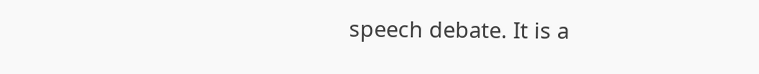speech debate. It is a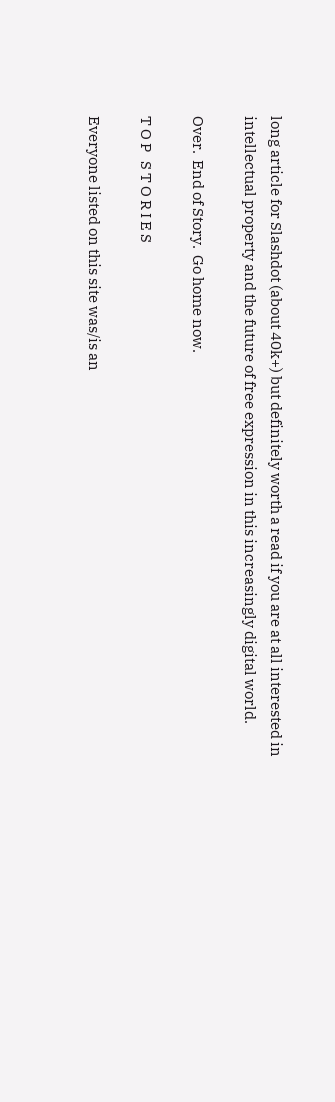long article for Slashdot (about 40k+) but definitely worth a read if you are at all interested in intellectual property and the future of free expression in this increasingly digital world.

Over.  End of Story.  Go home now.

T O P   S T O R I E S

Everyone listed on this site was/is an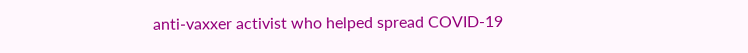anti-vaxxer activist who helped spread COVID-19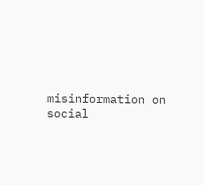misinformation on social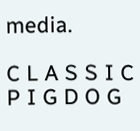media.

C L A S S I C   P I G D O G